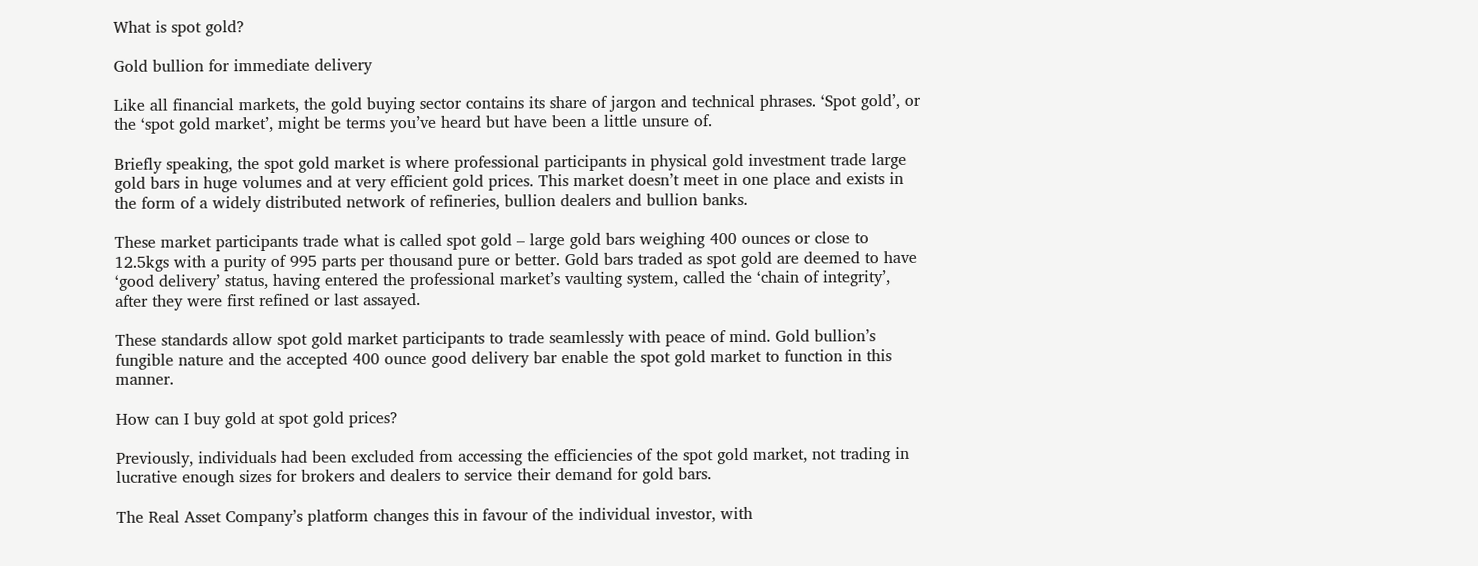What is spot gold?

Gold bullion for immediate delivery

Like all financial markets, the gold buying sector contains its share of jargon and technical phrases. ‘Spot gold’, or the ‘spot gold market’, might be terms you’ve heard but have been a little unsure of.

Briefly speaking, the spot gold market is where professional participants in physical gold investment trade large gold bars in huge volumes and at very efficient gold prices. This market doesn’t meet in one place and exists in the form of a widely distributed network of refineries, bullion dealers and bullion banks.

These market participants trade what is called spot gold – large gold bars weighing 400 ounces or close to 12.5kgs with a purity of 995 parts per thousand pure or better. Gold bars traded as spot gold are deemed to have ‘good delivery’ status, having entered the professional market’s vaulting system, called the ‘chain of integrity’, after they were first refined or last assayed.

These standards allow spot gold market participants to trade seamlessly with peace of mind. Gold bullion’s fungible nature and the accepted 400 ounce good delivery bar enable the spot gold market to function in this manner.

How can I buy gold at spot gold prices?

Previously, individuals had been excluded from accessing the efficiencies of the spot gold market, not trading in lucrative enough sizes for brokers and dealers to service their demand for gold bars.

The Real Asset Company’s platform changes this in favour of the individual investor, with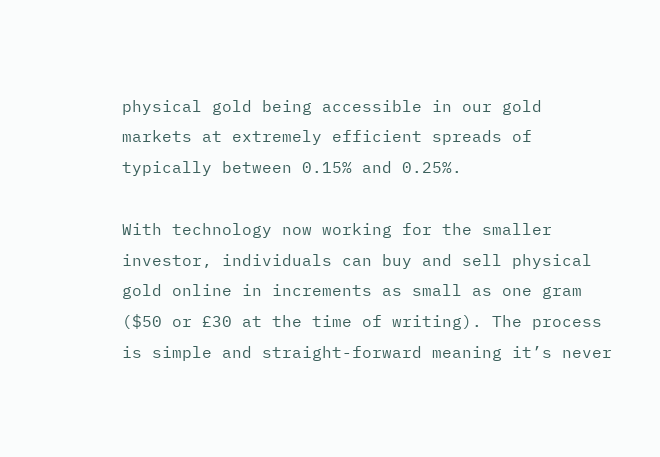physical gold being accessible in our gold markets at extremely efficient spreads of typically between 0.15% and 0.25%.

With technology now working for the smaller investor, individuals can buy and sell physical gold online in increments as small as one gram ($50 or £30 at the time of writing). The process is simple and straight-forward meaning it’s never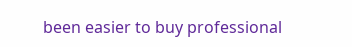been easier to buy professional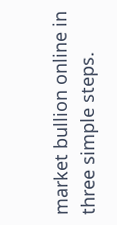market bullion online in three simple steps.